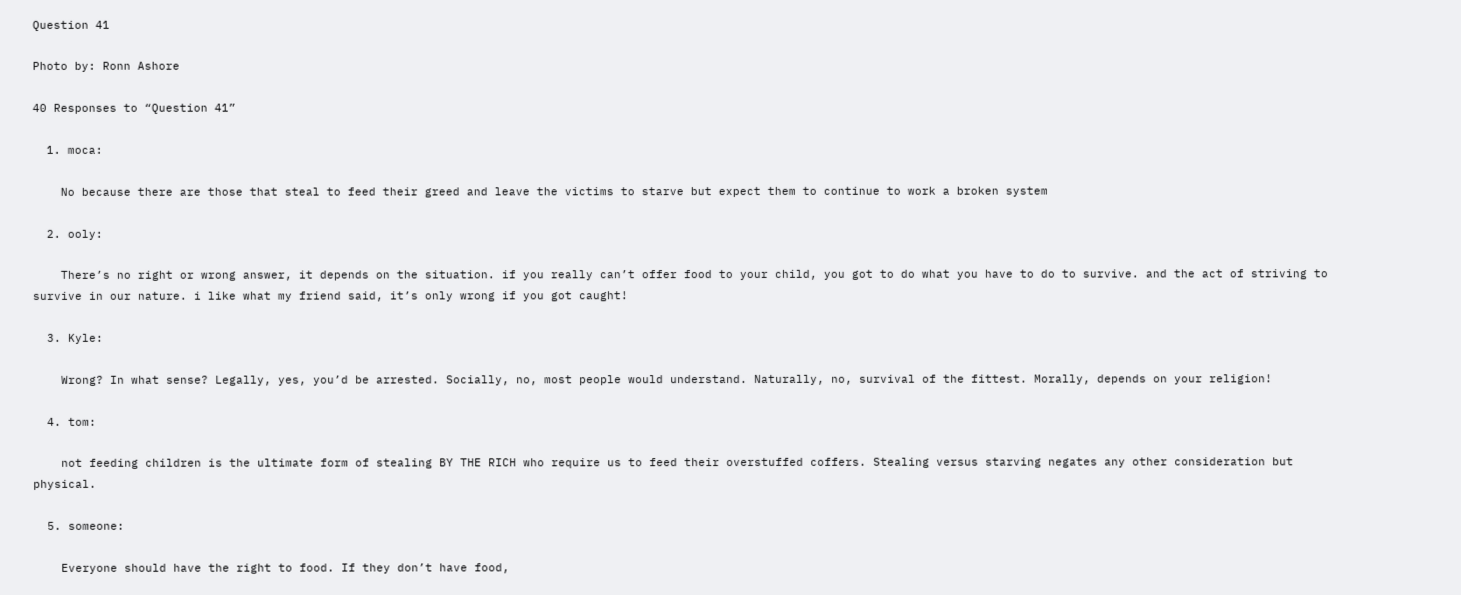Question 41

Photo by: Ronn Ashore

40 Responses to “Question 41”

  1. moca:

    No because there are those that steal to feed their greed and leave the victims to starve but expect them to continue to work a broken system

  2. ooly:

    There’s no right or wrong answer, it depends on the situation. if you really can’t offer food to your child, you got to do what you have to do to survive. and the act of striving to survive in our nature. i like what my friend said, it’s only wrong if you got caught!

  3. Kyle:

    Wrong? In what sense? Legally, yes, you’d be arrested. Socially, no, most people would understand. Naturally, no, survival of the fittest. Morally, depends on your religion!

  4. tom:

    not feeding children is the ultimate form of stealing BY THE RICH who require us to feed their overstuffed coffers. Stealing versus starving negates any other consideration but physical.

  5. someone:

    Everyone should have the right to food. If they don’t have food,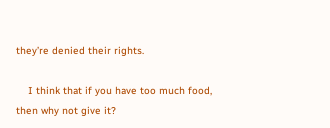they’re denied their rights.

    I think that if you have too much food, then why not give it?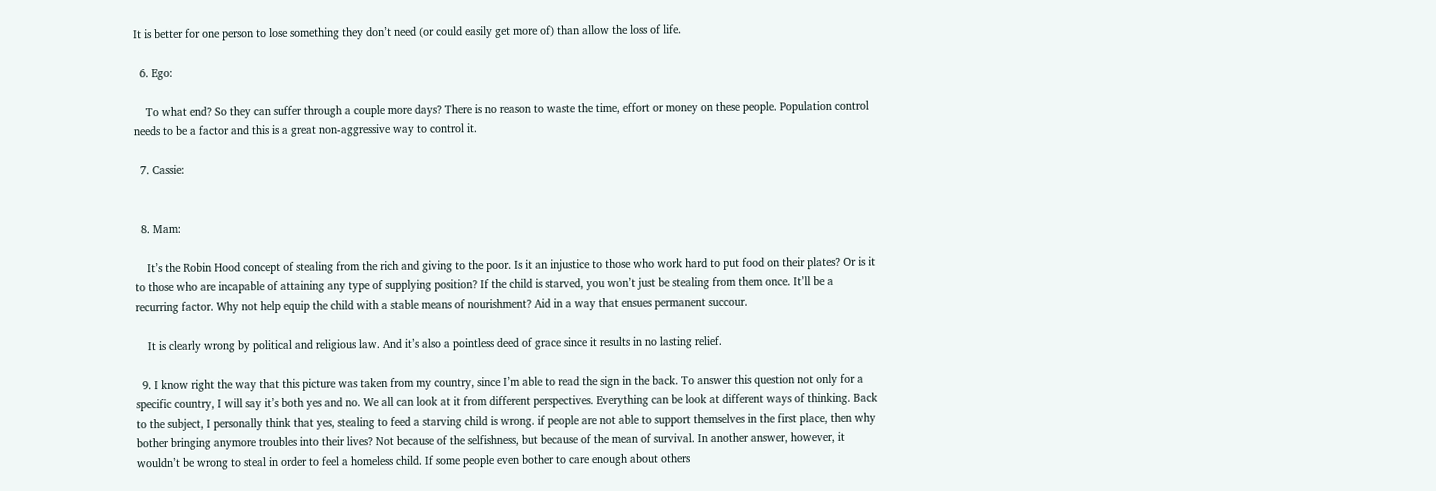It is better for one person to lose something they don’t need (or could easily get more of) than allow the loss of life.

  6. Ego:

    To what end? So they can suffer through a couple more days? There is no reason to waste the time, effort or money on these people. Population control needs to be a factor and this is a great non-aggressive way to control it.

  7. Cassie:


  8. Mam:

    It’s the Robin Hood concept of stealing from the rich and giving to the poor. Is it an injustice to those who work hard to put food on their plates? Or is it to those who are incapable of attaining any type of supplying position? If the child is starved, you won’t just be stealing from them once. It’ll be a recurring factor. Why not help equip the child with a stable means of nourishment? Aid in a way that ensues permanent succour.

    It is clearly wrong by political and religious law. And it’s also a pointless deed of grace since it results in no lasting relief.

  9. I know right the way that this picture was taken from my country, since I’m able to read the sign in the back. To answer this question not only for a specific country, I will say it’s both yes and no. We all can look at it from different perspectives. Everything can be look at different ways of thinking. Back to the subject, I personally think that yes, stealing to feed a starving child is wrong. if people are not able to support themselves in the first place, then why bother bringing anymore troubles into their lives? Not because of the selfishness, but because of the mean of survival. In another answer, however, it wouldn’t be wrong to steal in order to feel a homeless child. If some people even bother to care enough about others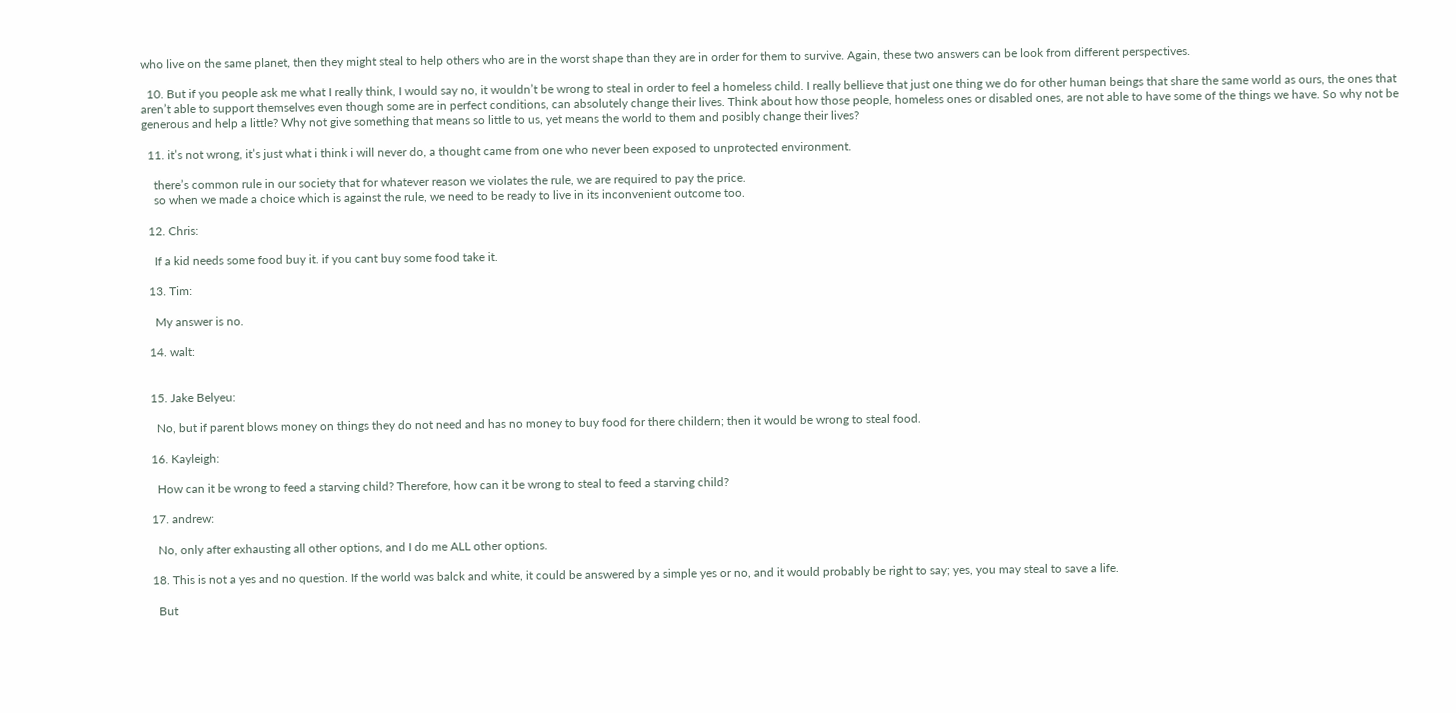who live on the same planet, then they might steal to help others who are in the worst shape than they are in order for them to survive. Again, these two answers can be look from different perspectives.

  10. But if you people ask me what I really think, I would say no, it wouldn’t be wrong to steal in order to feel a homeless child. I really bellieve that just one thing we do for other human beings that share the same world as ours, the ones that aren’t able to support themselves even though some are in perfect conditions, can absolutely change their lives. Think about how those people, homeless ones or disabled ones, are not able to have some of the things we have. So why not be generous and help a little? Why not give something that means so little to us, yet means the world to them and posibly change their lives?

  11. it’s not wrong, it’s just what i think i will never do, a thought came from one who never been exposed to unprotected environment.

    there’s common rule in our society that for whatever reason we violates the rule, we are required to pay the price.
    so when we made a choice which is against the rule, we need to be ready to live in its inconvenient outcome too.

  12. Chris:

    If a kid needs some food buy it. if you cant buy some food take it.

  13. Tim:

    My answer is no.

  14. walt:


  15. Jake Belyeu:

    No, but if parent blows money on things they do not need and has no money to buy food for there childern; then it would be wrong to steal food.

  16. Kayleigh:

    How can it be wrong to feed a starving child? Therefore, how can it be wrong to steal to feed a starving child?

  17. andrew:

    No, only after exhausting all other options, and I do me ALL other options.

  18. This is not a yes and no question. If the world was balck and white, it could be answered by a simple yes or no, and it would probably be right to say; yes, you may steal to save a life.

    But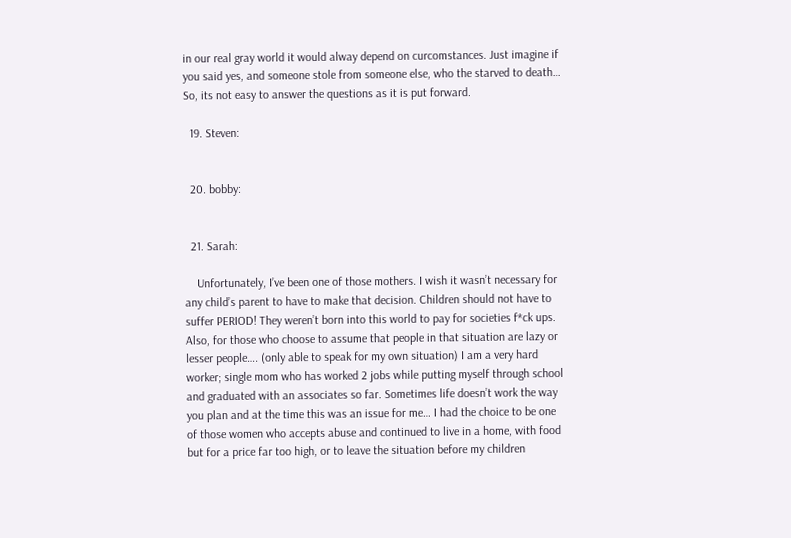in our real gray world it would alway depend on curcomstances. Just imagine if you said yes, and someone stole from someone else, who the starved to death… So, its not easy to answer the questions as it is put forward.

  19. Steven:


  20. bobby:


  21. Sarah:

    Unfortunately, I’ve been one of those mothers. I wish it wasn’t necessary for any child’s parent to have to make that decision. Children should not have to suffer PERIOD! They weren’t born into this world to pay for societies f*ck ups. Also, for those who choose to assume that people in that situation are lazy or lesser people…. (only able to speak for my own situation) I am a very hard worker; single mom who has worked 2 jobs while putting myself through school and graduated with an associates so far. Sometimes life doesn’t work the way you plan and at the time this was an issue for me… I had the choice to be one of those women who accepts abuse and continued to live in a home, with food but for a price far too high, or to leave the situation before my children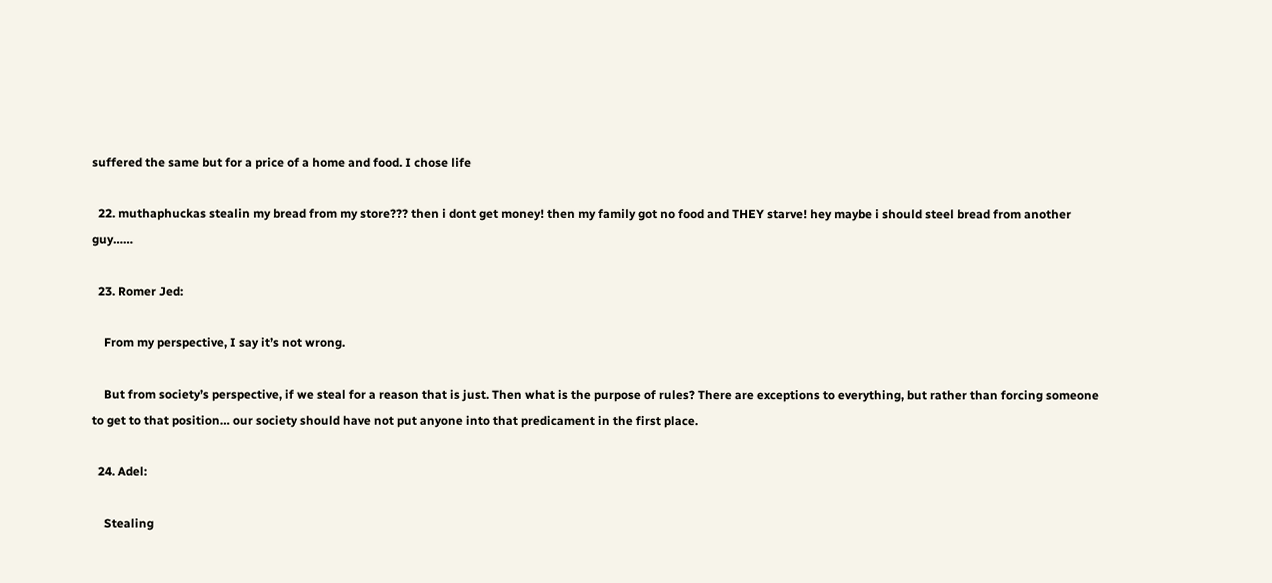suffered the same but for a price of a home and food. I chose life

  22. muthaphuckas stealin my bread from my store??? then i dont get money! then my family got no food and THEY starve! hey maybe i should steel bread from another guy……

  23. Romer Jed:

    From my perspective, I say it’s not wrong.

    But from society’s perspective, if we steal for a reason that is just. Then what is the purpose of rules? There are exceptions to everything, but rather than forcing someone to get to that position… our society should have not put anyone into that predicament in the first place.

  24. Adel:

    Stealing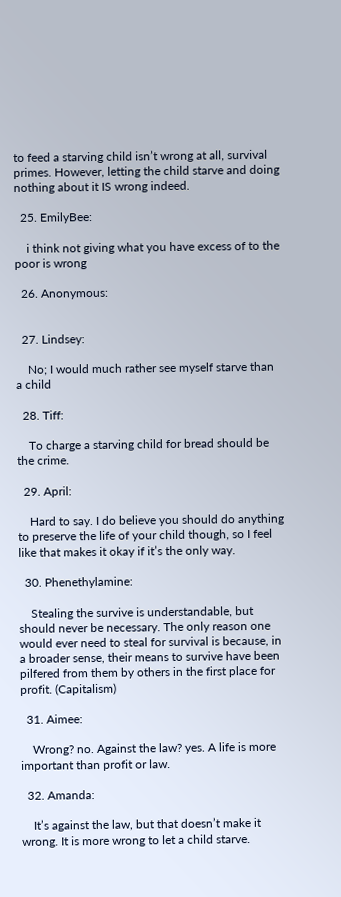to feed a starving child isn’t wrong at all, survival primes. However, letting the child starve and doing nothing about it IS wrong indeed.

  25. EmilyBee:

    i think not giving what you have excess of to the poor is wrong

  26. Anonymous:


  27. Lindsey:

    No; I would much rather see myself starve than a child

  28. Tiff:

    To charge a starving child for bread should be the crime.

  29. April:

    Hard to say. I do believe you should do anything to preserve the life of your child though, so I feel like that makes it okay if it’s the only way.

  30. Phenethylamine:

    Stealing the survive is understandable, but should never be necessary. The only reason one would ever need to steal for survival is because, in a broader sense, their means to survive have been pilfered from them by others in the first place for profit. (Capitalism)

  31. Aimee:

    Wrong? no. Against the law? yes. A life is more important than profit or law.

  32. Amanda:

    It’s against the law, but that doesn’t make it wrong. It is more wrong to let a child starve.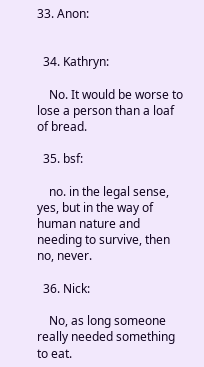33. Anon:


  34. Kathryn:

    No. It would be worse to lose a person than a loaf of bread.

  35. bsf:

    no. in the legal sense, yes, but in the way of human nature and needing to survive, then no, never.

  36. Nick:

    No, as long someone really needed something to eat.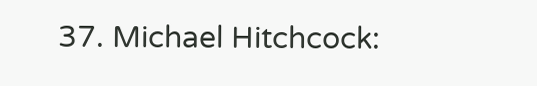37. Michael Hitchcock: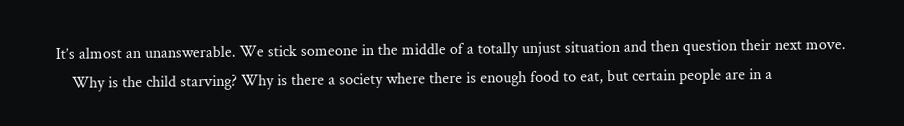It’s almost an unanswerable. We stick someone in the middle of a totally unjust situation and then question their next move.
    Why is the child starving? Why is there a society where there is enough food to eat, but certain people are in a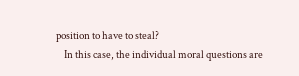position to have to steal?
    In this case, the individual moral questions are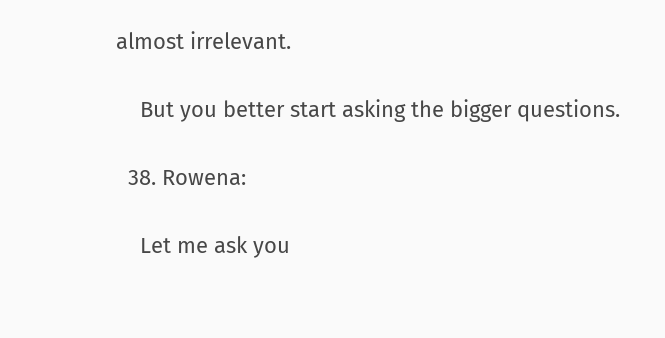almost irrelevant.

    But you better start asking the bigger questions.

  38. Rowena:

    Let me ask you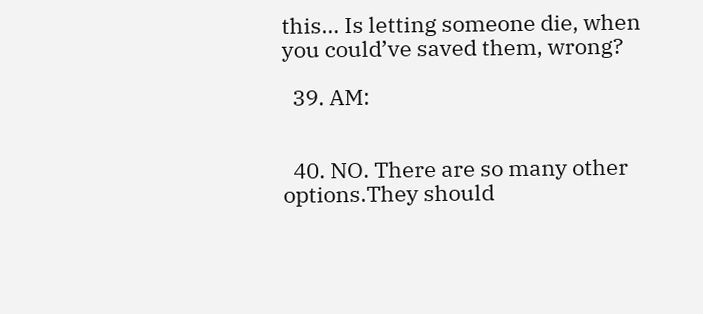this… Is letting someone die, when you could’ve saved them, wrong?

  39. AM:


  40. NO. There are so many other options.They should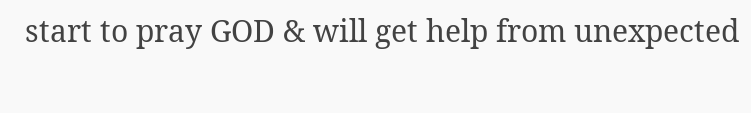start to pray GOD & will get help from unexpected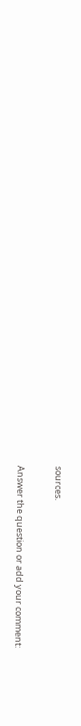sources.

Answer the question or add your comment: